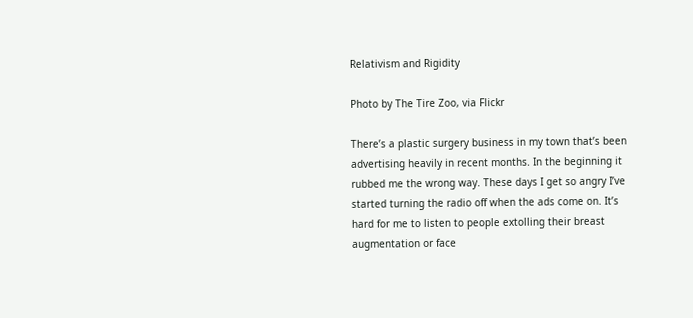Relativism and Rigidity

Photo by The Tire Zoo, via Flickr

There’s a plastic surgery business in my town that’s been advertising heavily in recent months. In the beginning it rubbed me the wrong way. These days I get so angry I’ve started turning the radio off when the ads come on. It’s hard for me to listen to people extolling their breast augmentation or face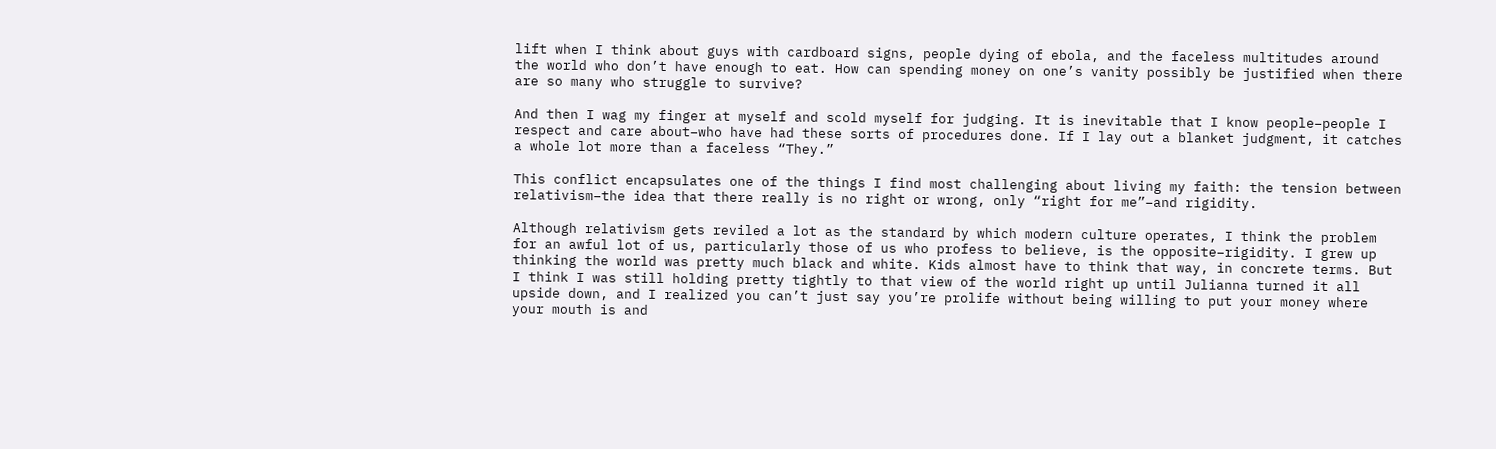lift when I think about guys with cardboard signs, people dying of ebola, and the faceless multitudes around the world who don’t have enough to eat. How can spending money on one’s vanity possibly be justified when there are so many who struggle to survive?

And then I wag my finger at myself and scold myself for judging. It is inevitable that I know people–people I respect and care about–who have had these sorts of procedures done. If I lay out a blanket judgment, it catches a whole lot more than a faceless “They.”

This conflict encapsulates one of the things I find most challenging about living my faith: the tension between relativism–the idea that there really is no right or wrong, only “right for me”–and rigidity.

Although relativism gets reviled a lot as the standard by which modern culture operates, I think the problem for an awful lot of us, particularly those of us who profess to believe, is the opposite–rigidity. I grew up thinking the world was pretty much black and white. Kids almost have to think that way, in concrete terms. But I think I was still holding pretty tightly to that view of the world right up until Julianna turned it all upside down, and I realized you can’t just say you’re prolife without being willing to put your money where your mouth is and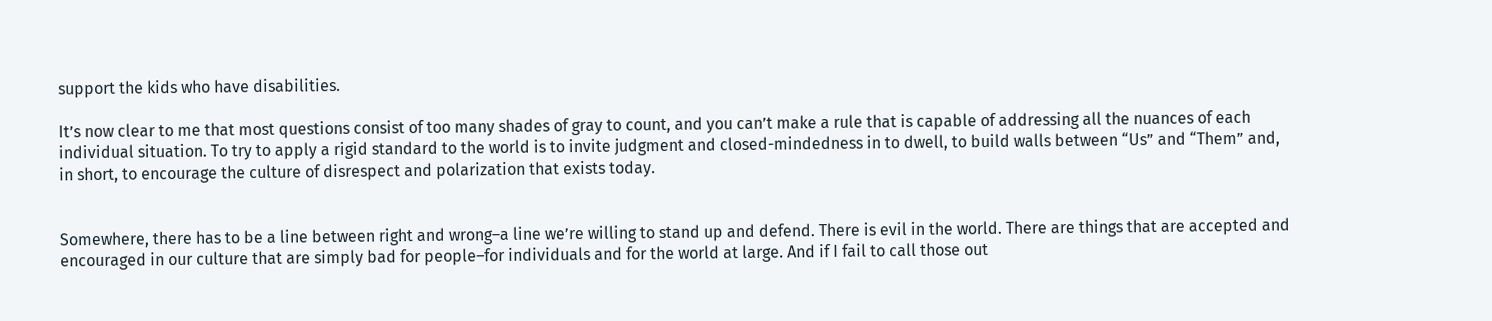support the kids who have disabilities.

It’s now clear to me that most questions consist of too many shades of gray to count, and you can’t make a rule that is capable of addressing all the nuances of each individual situation. To try to apply a rigid standard to the world is to invite judgment and closed-mindedness in to dwell, to build walls between “Us” and “Them” and, in short, to encourage the culture of disrespect and polarization that exists today.


Somewhere, there has to be a line between right and wrong–a line we’re willing to stand up and defend. There is evil in the world. There are things that are accepted and encouraged in our culture that are simply bad for people–for individuals and for the world at large. And if I fail to call those out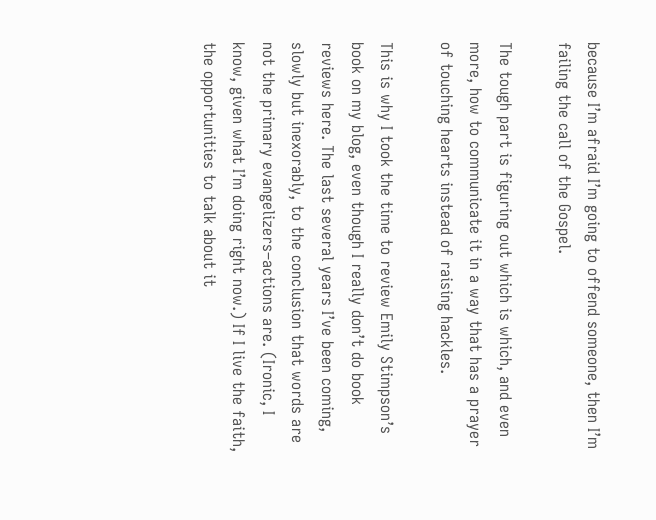because I’m afraid I’m going to offend someone, then I’m failing the call of the Gospel.

The tough part is figuring out which is which, and even more, how to communicate it in a way that has a prayer of touching hearts instead of raising hackles.

This is why I took the time to review Emily Stimpson’s book on my blog, even though I really don’t do book reviews here. The last several years I’ve been coming, slowly but inexorably, to the conclusion that words are not the primary evangelizers–actions are. (Ironic, I know, given what I’m doing right now.) If I live the faith, the opportunities to talk about it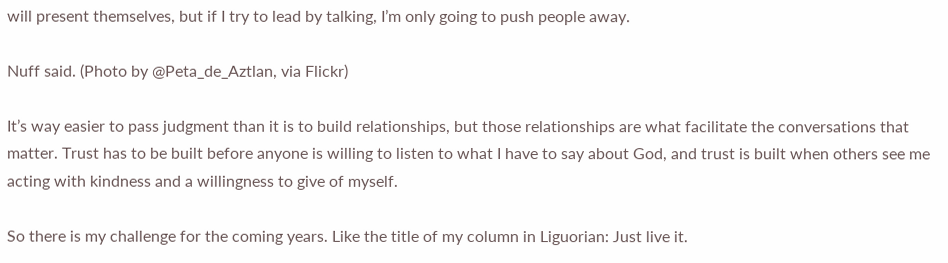will present themselves, but if I try to lead by talking, I’m only going to push people away.

Nuff said. (Photo by @Peta_de_Aztlan, via Flickr)

It’s way easier to pass judgment than it is to build relationships, but those relationships are what facilitate the conversations that matter. Trust has to be built before anyone is willing to listen to what I have to say about God, and trust is built when others see me acting with kindness and a willingness to give of myself.

So there is my challenge for the coming years. Like the title of my column in Liguorian: Just live it.